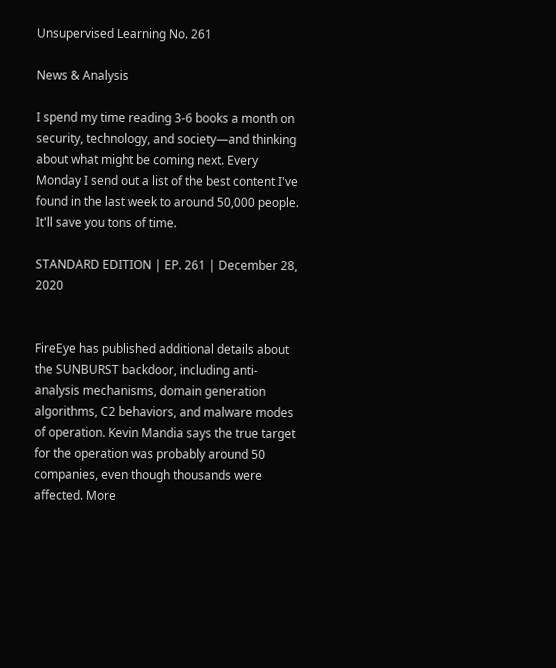Unsupervised Learning No. 261

News & Analysis

I spend my time reading 3-6 books a month on security, technology, and society—and thinking about what might be coming next. Every Monday I send out a list of the best content I've found in the last week to around 50,000 people. It'll save you tons of time.

STANDARD EDITION | EP. 261 | December 28, 2020


FireEye has published additional details about the SUNBURST backdoor, including anti-analysis mechanisms, domain generation algorithms, C2 behaviors, and malware modes of operation. Kevin Mandia says the true target for the operation was probably around 50 companies, even though thousands were affected. More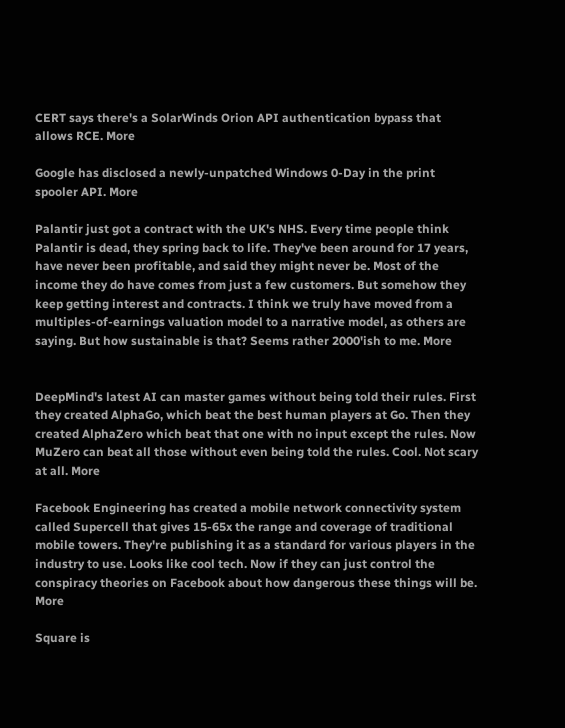CERT says there's a SolarWinds Orion API authentication bypass that allows RCE. More

Google has disclosed a newly-unpatched Windows 0-Day in the print spooler API. More

Palantir just got a contract with the UK's NHS. Every time people think Palantir is dead, they spring back to life. They've been around for 17 years, have never been profitable, and said they might never be. Most of the income they do have comes from just a few customers. But somehow they keep getting interest and contracts. I think we truly have moved from a multiples-of-earnings valuation model to a narrative model, as others are saying. But how sustainable is that? Seems rather 2000'ish to me. More


DeepMind's latest AI can master games without being told their rules. First they created AlphaGo, which beat the best human players at Go. Then they created AlphaZero which beat that one with no input except the rules. Now MuZero can beat all those without even being told the rules. Cool. Not scary at all. More

Facebook Engineering has created a mobile network connectivity system called Supercell that gives 15-65x the range and coverage of traditional mobile towers. They're publishing it as a standard for various players in the industry to use. Looks like cool tech. Now if they can just control the conspiracy theories on Facebook about how dangerous these things will be. More

Square is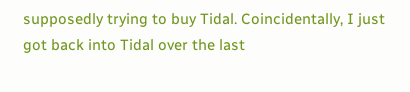supposedly trying to buy Tidal. Coincidentally, I just got back into Tidal over the last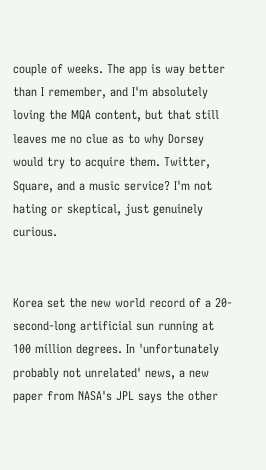couple of weeks. The app is way better than I remember, and I'm absolutely loving the MQA content, but that still leaves me no clue as to why Dorsey would try to acquire them. Twitter, Square, and a music service? I'm not hating or skeptical, just genuinely curious.


Korea set the new world record of a 20-second-long artificial sun running at 100 million degrees. In 'unfortunately probably not unrelated' news, a new paper from NASA's JPL says the other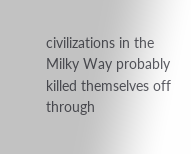civilizations in the Milky Way probably killed themselves off through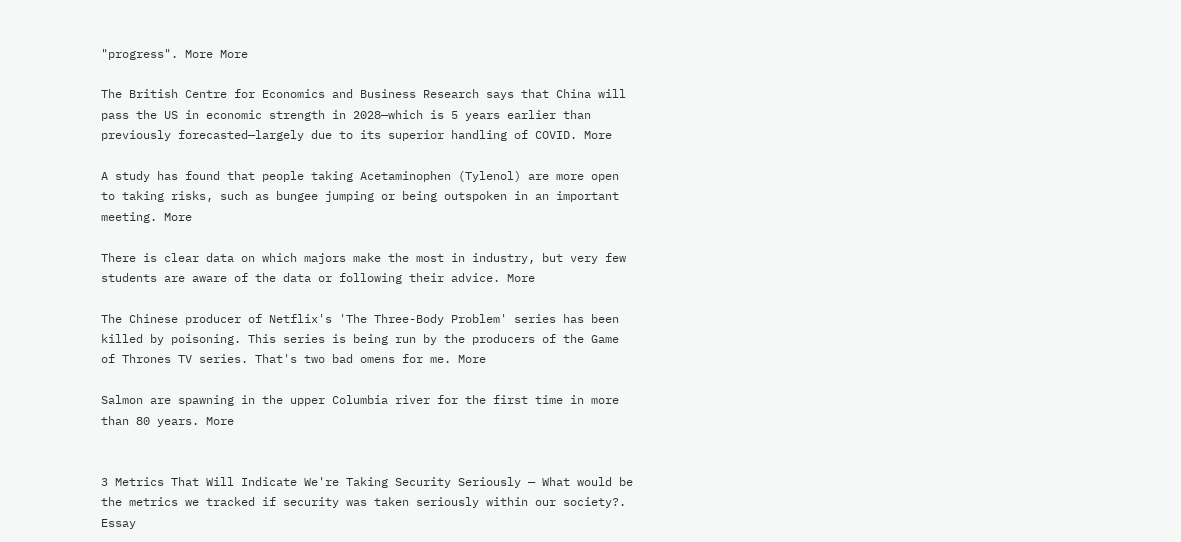"progress". More More

The British Centre for Economics and Business Research says that China will pass the US in economic strength in 2028—which is 5 years earlier than previously forecasted—largely due to its superior handling of COVID. More

A study has found that people taking Acetaminophen (Tylenol) are more open to taking risks, such as bungee jumping or being outspoken in an important meeting. More

There is clear data on which majors make the most in industry, but very few students are aware of the data or following their advice. More

The Chinese producer of Netflix's 'The Three-Body Problem' series has been killed by poisoning. This series is being run by the producers of the Game of Thrones TV series. That's two bad omens for me. More

Salmon are spawning in the upper Columbia river for the first time in more than 80 years. More


3 Metrics That Will Indicate We're Taking Security Seriously — What would be the metrics we tracked if security was taken seriously within our society?. Essay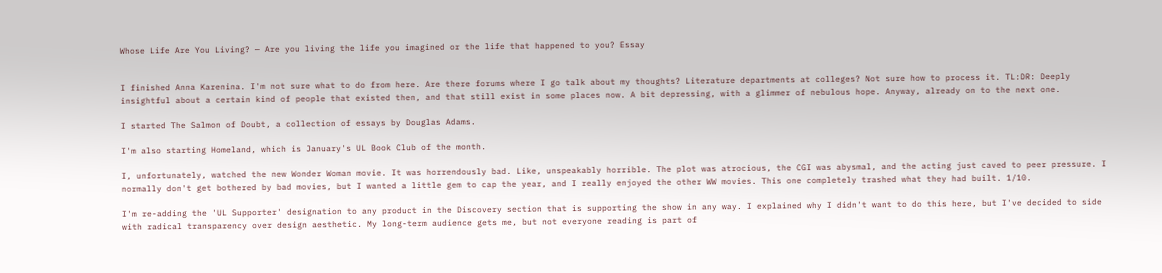Whose Life Are You Living? — Are you living the life you imagined or the life that happened to you? Essay


I finished Anna Karenina. I'm not sure what to do from here. Are there forums where I go talk about my thoughts? Literature departments at colleges? Not sure how to process it. TL:DR: Deeply insightful about a certain kind of people that existed then, and that still exist in some places now. A bit depressing, with a glimmer of nebulous hope. Anyway, already on to the next one.

I started The Salmon of Doubt, a collection of essays by Douglas Adams.

I'm also starting Homeland, which is January's UL Book Club of the month.

I, unfortunately, watched the new Wonder Woman movie. It was horrendously bad. Like, unspeakably horrible. The plot was atrocious, the CGI was abysmal, and the acting just caved to peer pressure. I normally don't get bothered by bad movies, but I wanted a little gem to cap the year, and I really enjoyed the other WW movies. This one completely trashed what they had built. 1/10.

I'm re-adding the 'UL Supporter' designation to any product in the Discovery section that is supporting the show in any way. I explained why I didn't want to do this here, but I've decided to side with radical transparency over design aesthetic. My long-term audience gets me, but not everyone reading is part of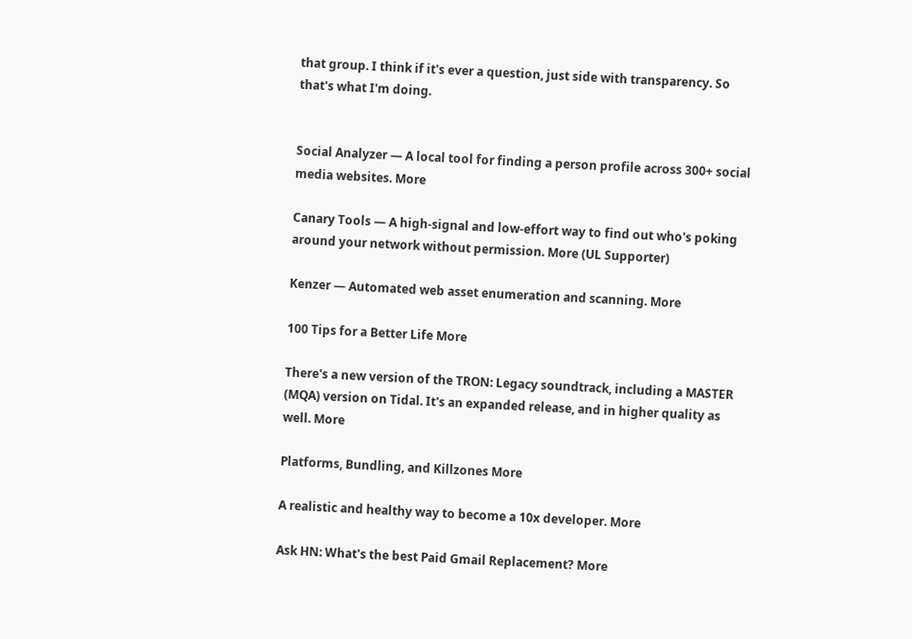that group. I think if it's ever a question, just side with transparency. So that's what I'm doing.


Social Analyzer — A local tool for finding a person profile across 300+ social media websites. More

Canary Tools — A high-signal and low-effort way to find out who's poking around your network without permission. More (UL Supporter)

Kenzer — Automated web asset enumeration and scanning. More

100 Tips for a Better Life More

There's a new version of the TRON: Legacy soundtrack, including a MASTER (MQA) version on Tidal. It's an expanded release, and in higher quality as well. More

Platforms, Bundling, and Killzones More

A realistic and healthy way to become a 10x developer. More

Ask HN: What's the best Paid Gmail Replacement? More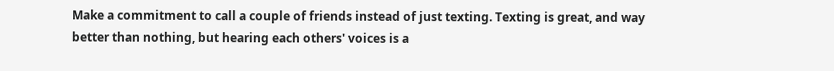Make a commitment to call a couple of friends instead of just texting. Texting is great, and way better than nothing, but hearing each others' voices is a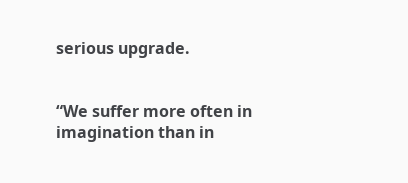serious upgrade.


“We suffer more often in imagination than in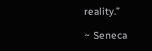reality.”

~ Seneca